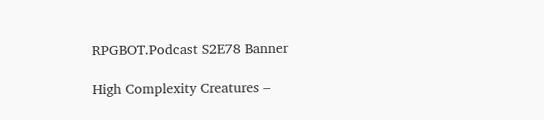RPGBOT.Podcast S2E78 Banner

High Complexity Creatures –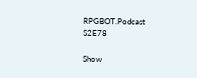RPGBOT.Podcast S2E78

Show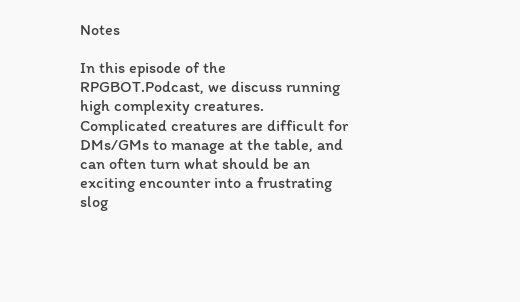Notes

In this episode of the RPGBOT.Podcast, we discuss running high complexity creatures. Complicated creatures are difficult for DMs/GMs to manage at the table, and can often turn what should be an exciting encounter into a frustrating slog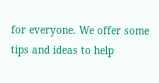for everyone. We offer some tips and ideas to help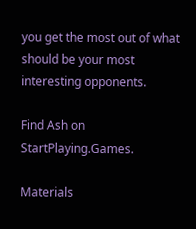you get the most out of what should be your most interesting opponents.

Find Ash on StartPlaying.Games.

Materials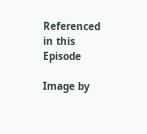Referenced in this Episode

Image by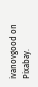ivanovgood on Pixabay.